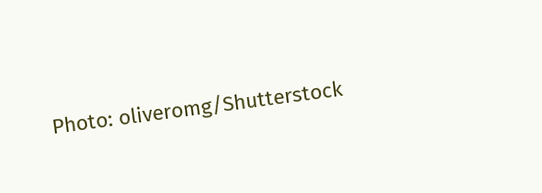Photo: oliveromg/Shutterstock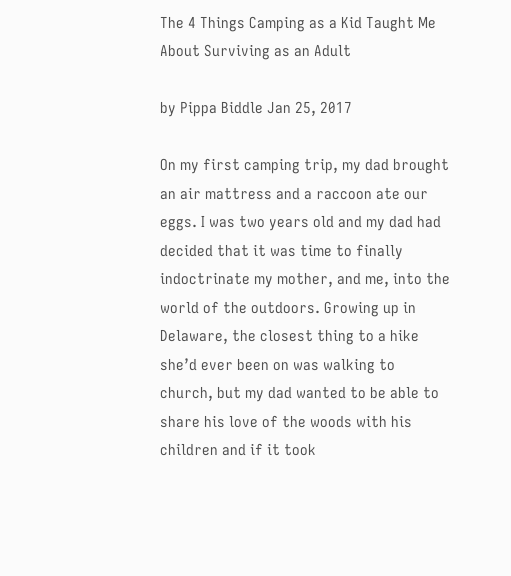The 4 Things Camping as a Kid Taught Me About Surviving as an Adult

by Pippa Biddle Jan 25, 2017

On my first camping trip, my dad brought an air mattress and a raccoon ate our eggs. I was two years old and my dad had decided that it was time to finally indoctrinate my mother, and me, into the world of the outdoors. Growing up in Delaware, the closest thing to a hike she’d ever been on was walking to church, but my dad wanted to be able to share his love of the woods with his children and if it took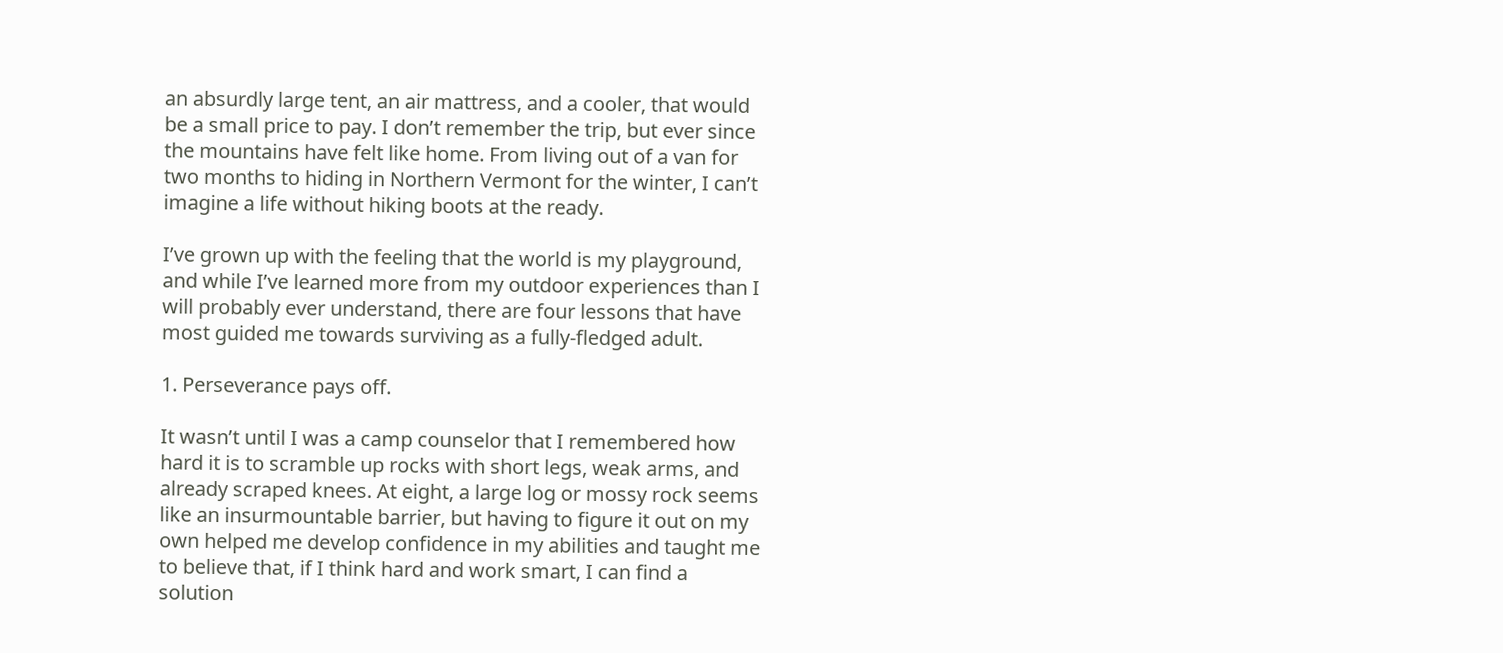an absurdly large tent, an air mattress, and a cooler, that would be a small price to pay. I don’t remember the trip, but ever since the mountains have felt like home. From living out of a van for two months to hiding in Northern Vermont for the winter, I can’t imagine a life without hiking boots at the ready.

I’ve grown up with the feeling that the world is my playground, and while I’ve learned more from my outdoor experiences than I will probably ever understand, there are four lessons that have most guided me towards surviving as a fully-fledged adult.

1. Perseverance pays off.

It wasn’t until I was a camp counselor that I remembered how hard it is to scramble up rocks with short legs, weak arms, and already scraped knees. At eight, a large log or mossy rock seems like an insurmountable barrier, but having to figure it out on my own helped me develop confidence in my abilities and taught me to believe that, if I think hard and work smart, I can find a solution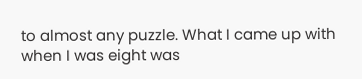to almost any puzzle. What I came up with when I was eight was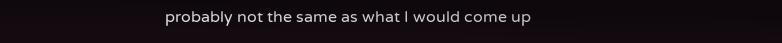probably not the same as what I would come up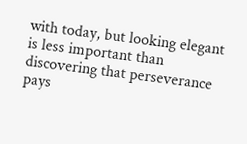with today, but looking elegant is less important than discovering that perseverance pays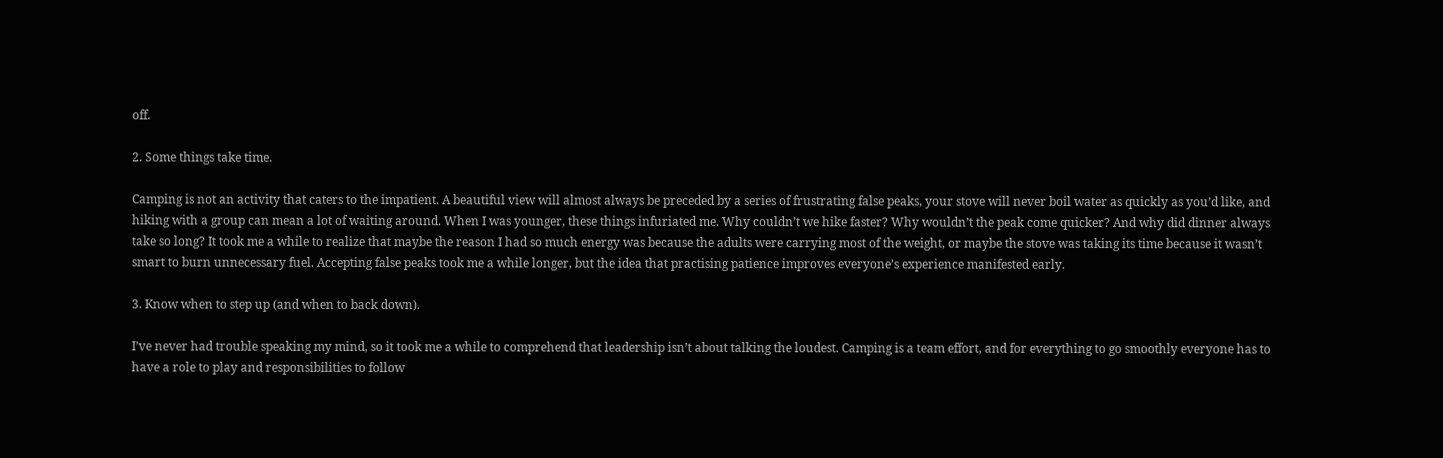off.

2. Some things take time.

Camping is not an activity that caters to the impatient. A beautiful view will almost always be preceded by a series of frustrating false peaks, your stove will never boil water as quickly as you’d like, and hiking with a group can mean a lot of waiting around. When I was younger, these things infuriated me. Why couldn’t we hike faster? Why wouldn’t the peak come quicker? And why did dinner always take so long? It took me a while to realize that maybe the reason I had so much energy was because the adults were carrying most of the weight, or maybe the stove was taking its time because it wasn’t smart to burn unnecessary fuel. Accepting false peaks took me a while longer, but the idea that practising patience improves everyone’s experience manifested early.

3. Know when to step up (and when to back down).

I’ve never had trouble speaking my mind, so it took me a while to comprehend that leadership isn’t about talking the loudest. Camping is a team effort, and for everything to go smoothly everyone has to have a role to play and responsibilities to follow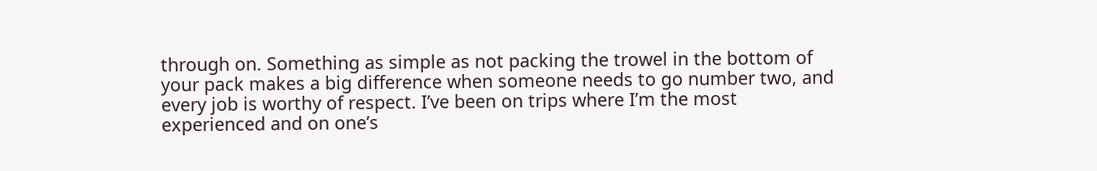through on. Something as simple as not packing the trowel in the bottom of your pack makes a big difference when someone needs to go number two, and every job is worthy of respect. I’ve been on trips where I’m the most experienced and on one’s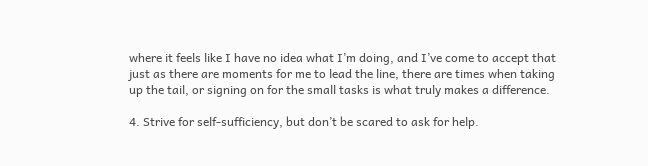where it feels like I have no idea what I’m doing, and I’ve come to accept that just as there are moments for me to lead the line, there are times when taking up the tail, or signing on for the small tasks is what truly makes a difference.

4. Strive for self-sufficiency, but don’t be scared to ask for help.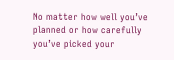No matter how well you’ve planned or how carefully you’ve picked your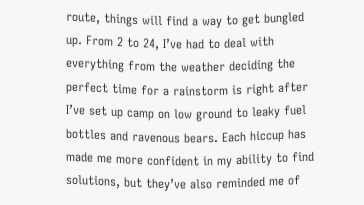route, things will find a way to get bungled up. From 2 to 24, I’ve had to deal with everything from the weather deciding the perfect time for a rainstorm is right after I’ve set up camp on low ground to leaky fuel bottles and ravenous bears. Each hiccup has made me more confident in my ability to find solutions, but they’ve also reminded me of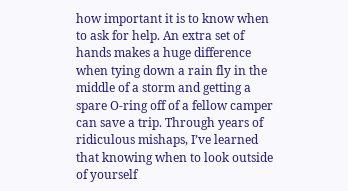how important it is to know when to ask for help. An extra set of hands makes a huge difference when tying down a rain fly in the middle of a storm and getting a spare O-ring off of a fellow camper can save a trip. Through years of ridiculous mishaps, I’ve learned that knowing when to look outside of yourself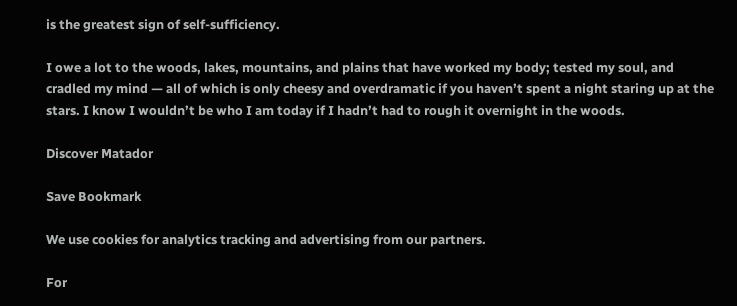is the greatest sign of self-sufficiency.

I owe a lot to the woods, lakes, mountains, and plains that have worked my body; tested my soul, and cradled my mind — all of which is only cheesy and overdramatic if you haven’t spent a night staring up at the stars. I know I wouldn’t be who I am today if I hadn’t had to rough it overnight in the woods.

Discover Matador

Save Bookmark

We use cookies for analytics tracking and advertising from our partners.

For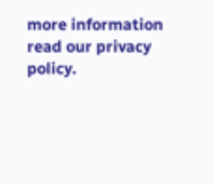more information read our privacy policy.